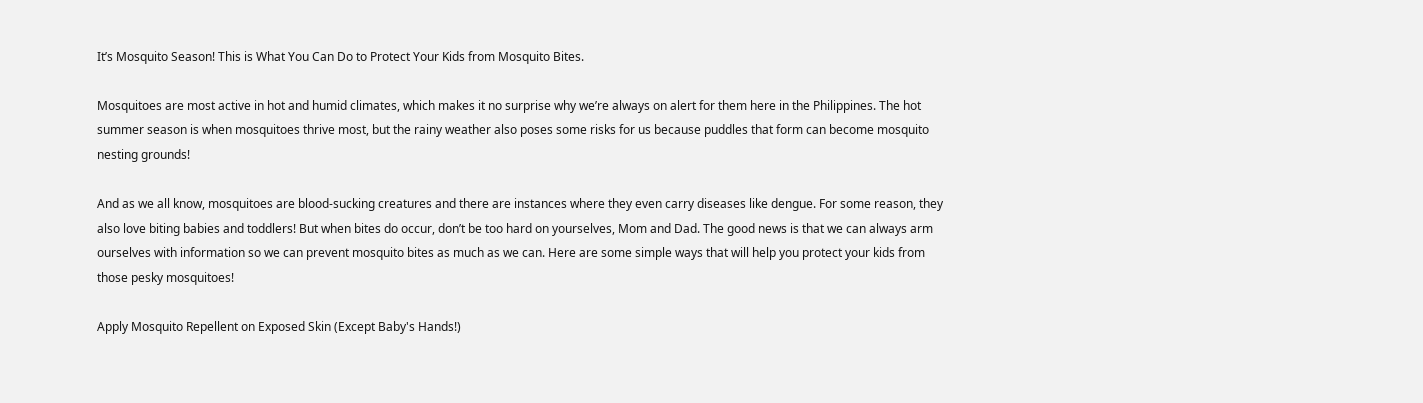It’s Mosquito Season! This is What You Can Do to Protect Your Kids from Mosquito Bites.

Mosquitoes are most active in hot and humid climates, which makes it no surprise why we’re always on alert for them here in the Philippines. The hot summer season is when mosquitoes thrive most, but the rainy weather also poses some risks for us because puddles that form can become mosquito nesting grounds!

And as we all know, mosquitoes are blood-sucking creatures and there are instances where they even carry diseases like dengue. For some reason, they also love biting babies and toddlers! But when bites do occur, don’t be too hard on yourselves, Mom and Dad. The good news is that we can always arm ourselves with information so we can prevent mosquito bites as much as we can. Here are some simple ways that will help you protect your kids from those pesky mosquitoes!

Apply Mosquito Repellent on Exposed Skin (Except Baby's Hands!)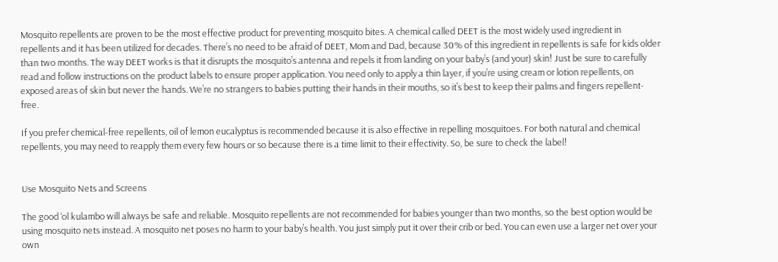Mosquito repellents are proven to be the most effective product for preventing mosquito bites. A chemical called DEET is the most widely used ingredient in repellents and it has been utilized for decades. There’s no need to be afraid of DEET, Mom and Dad, because 30% of this ingredient in repellents is safe for kids older than two months. The way DEET works is that it disrupts the mosquito’s antenna and repels it from landing on your baby’s (and your) skin! Just be sure to carefully read and follow instructions on the product labels to ensure proper application. You need only to apply a thin layer, if you’re using cream or lotion repellents, on exposed areas of skin but never the hands. We’re no strangers to babies putting their hands in their mouths, so it’s best to keep their palms and fingers repellent-free.

If you prefer chemical-free repellents, oil of lemon eucalyptus is recommended because it is also effective in repelling mosquitoes. For both natural and chemical repellents, you may need to reapply them every few hours or so because there is a time limit to their effectivity. So, be sure to check the label!


Use Mosquito Nets and Screens

The good ‘ol kulambo will always be safe and reliable. Mosquito repellents are not recommended for babies younger than two months, so the best option would be using mosquito nets instead. A mosquito net poses no harm to your baby’s health. You just simply put it over their crib or bed. You can even use a larger net over your own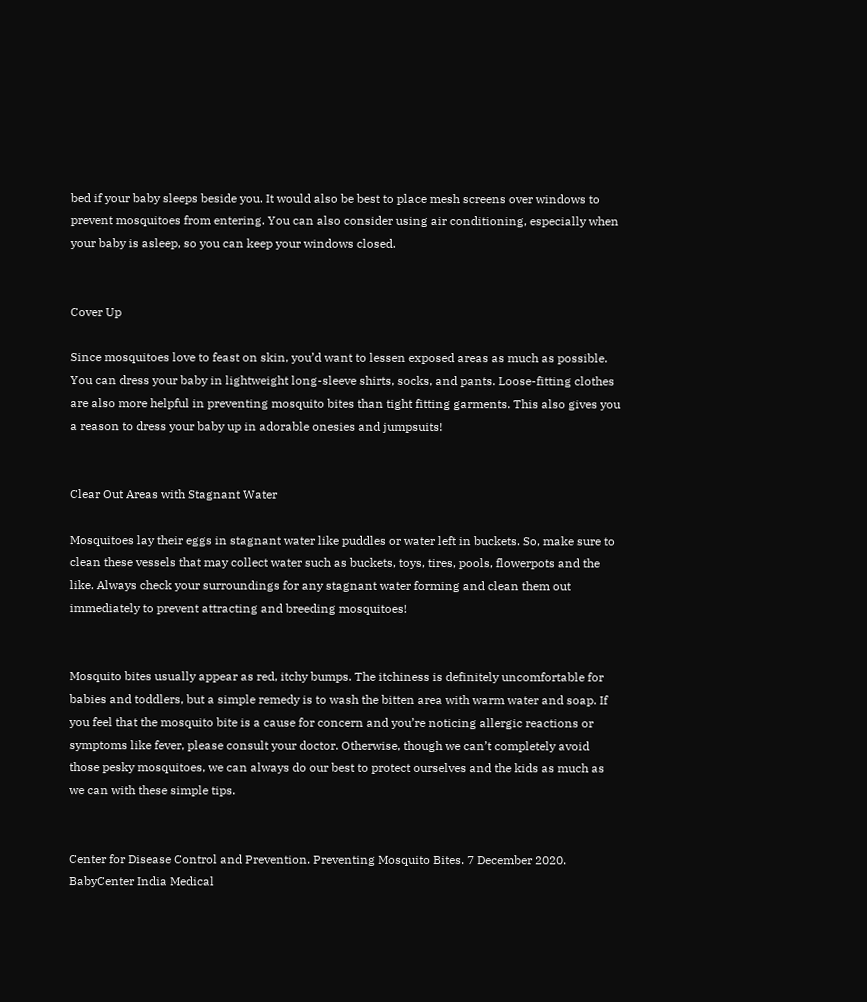bed if your baby sleeps beside you. It would also be best to place mesh screens over windows to prevent mosquitoes from entering. You can also consider using air conditioning, especially when your baby is asleep, so you can keep your windows closed.


Cover Up

Since mosquitoes love to feast on skin, you’d want to lessen exposed areas as much as possible. You can dress your baby in lightweight long-sleeve shirts, socks, and pants. Loose-fitting clothes are also more helpful in preventing mosquito bites than tight fitting garments. This also gives you a reason to dress your baby up in adorable onesies and jumpsuits!


Clear Out Areas with Stagnant Water

Mosquitoes lay their eggs in stagnant water like puddles or water left in buckets. So, make sure to clean these vessels that may collect water such as buckets, toys, tires, pools, flowerpots and the like. Always check your surroundings for any stagnant water forming and clean them out immediately to prevent attracting and breeding mosquitoes!


Mosquito bites usually appear as red, itchy bumps. The itchiness is definitely uncomfortable for babies and toddlers, but a simple remedy is to wash the bitten area with warm water and soap. If you feel that the mosquito bite is a cause for concern and you’re noticing allergic reactions or symptoms like fever, please consult your doctor. Otherwise, though we can’t completely avoid those pesky mosquitoes, we can always do our best to protect ourselves and the kids as much as we can with these simple tips.


Center for Disease Control and Prevention. Preventing Mosquito Bites. 7 December 2020.
BabyCenter India Medical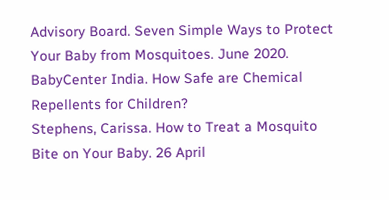Advisory Board. Seven Simple Ways to Protect Your Baby from Mosquitoes. June 2020.
BabyCenter India. How Safe are Chemical Repellents for Children?
Stephens, Carissa. How to Treat a Mosquito Bite on Your Baby. 26 April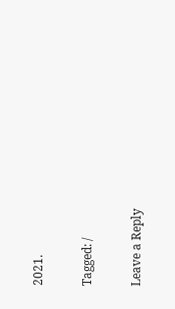2021.

Tagged: /

Leave a Reply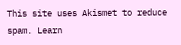This site uses Akismet to reduce spam. Learn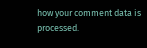how your comment data is processed.